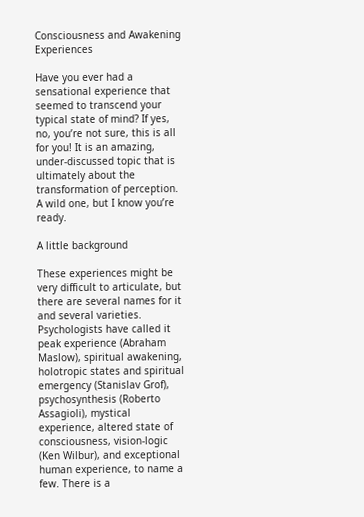Consciousness and Awakening Experiences

Have you ever had a sensational experience that seemed to transcend your typical state of mind? If yes, no, you’re not sure, this is all for you! It is an amazing, under-discussed topic that is ultimately about the transformation of perception. A wild one, but I know you’re ready.

A little background

These experiences might be very difficult to articulate, but there are several names for it and several varieties. Psychologists have called it peak experience (Abraham Maslow), spiritual awakening, holotropic states and spiritual emergency (Stanislav Grof), psychosynthesis (Roberto Assagioli), mystical experience, altered state of consciousness, vision-logic (Ken Wilbur), and exceptional human experience, to name a few. There is a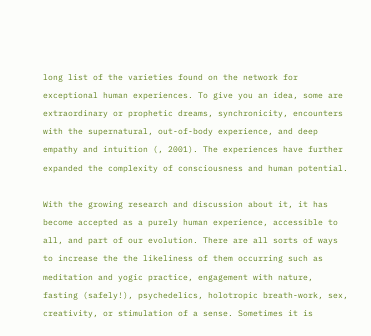long list of the varieties found on the network for exceptional human experiences. To give you an idea, some are extraordinary or prophetic dreams, synchronicity, encounters with the supernatural, out-of-body experience, and deep empathy and intuition (, 2001). The experiences have further expanded the complexity of consciousness and human potential.

With the growing research and discussion about it, it has become accepted as a purely human experience, accessible to all, and part of our evolution. There are all sorts of ways to increase the the likeliness of them occurring such as meditation and yogic practice, engagement with nature, fasting (safely!), psychedelics, holotropic breath-work, sex, creativity, or stimulation of a sense. Sometimes it is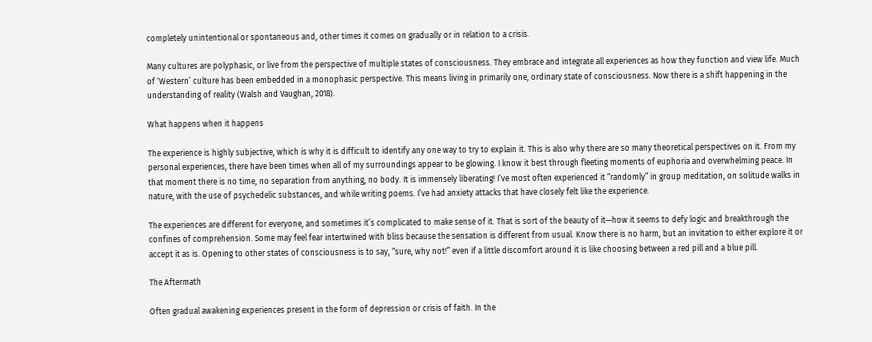completely unintentional or spontaneous and, other times it comes on gradually or in relation to a crisis.

Many cultures are polyphasic, or live from the perspective of multiple states of consciousness. They embrace and integrate all experiences as how they function and view life. Much of ‘Western’ culture has been embedded in a monophasic perspective. This means living in primarily one, ordinary state of consciousness. Now there is a shift happening in the understanding of reality (Walsh and Vaughan, 2018).

What happens when it happens

The experience is highly subjective, which is why it is difficult to identify any one way to try to explain it. This is also why there are so many theoretical perspectives on it. From my personal experiences, there have been times when all of my surroundings appear to be glowing. I know it best through fleeting moments of euphoria and overwhelming peace. In that moment there is no time, no separation from anything, no body. It is immensely liberating! I’ve most often experienced it “randomly” in group meditation, on solitude walks in nature, with the use of psychedelic substances, and while writing poems. I’ve had anxiety attacks that have closely felt like the experience.

The experiences are different for everyone, and sometimes it’s complicated to make sense of it. That is sort of the beauty of it—how it seems to defy logic and breakthrough the confines of comprehension. Some may feel fear intertwined with bliss because the sensation is different from usual. Know there is no harm, but an invitation to either explore it or accept it as is. Opening to other states of consciousness is to say, “sure, why not!” even if a little discomfort around it is like choosing between a red pill and a blue pill.

The Aftermath

Often gradual awakening experiences present in the form of depression or crisis of faith. In the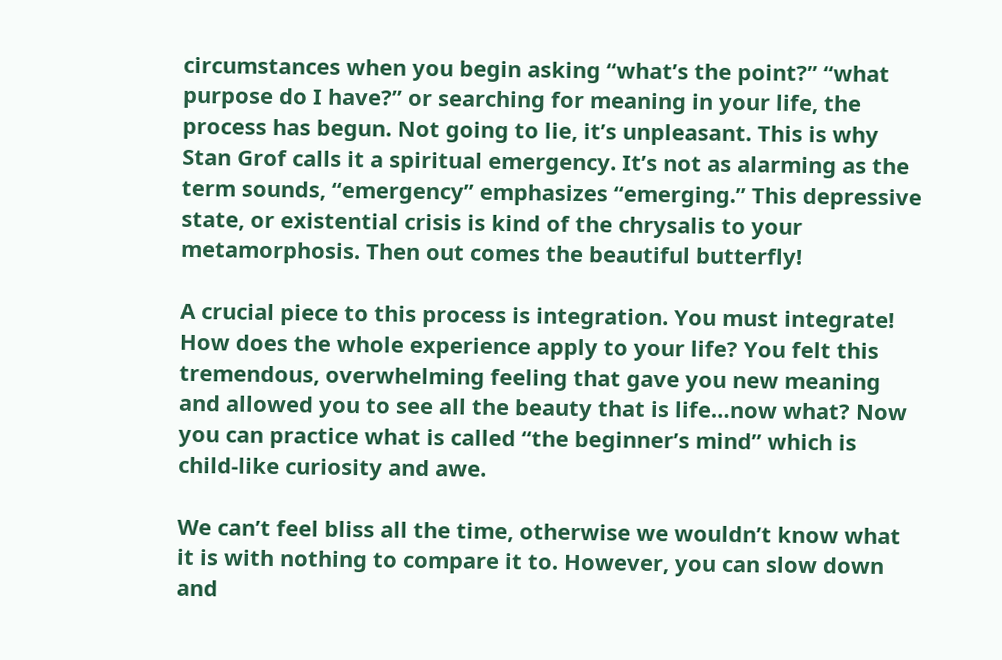circumstances when you begin asking “what’s the point?” “what purpose do I have?” or searching for meaning in your life, the process has begun. Not going to lie, it’s unpleasant. This is why Stan Grof calls it a spiritual emergency. It’s not as alarming as the term sounds, “emergency” emphasizes “emerging.” This depressive state, or existential crisis is kind of the chrysalis to your metamorphosis. Then out comes the beautiful butterfly!

A crucial piece to this process is integration. You must integrate! How does the whole experience apply to your life? You felt this tremendous, overwhelming feeling that gave you new meaning and allowed you to see all the beauty that is life…now what? Now you can practice what is called “the beginner’s mind” which is child-like curiosity and awe.

We can’t feel bliss all the time, otherwise we wouldn’t know what it is with nothing to compare it to. However, you can slow down and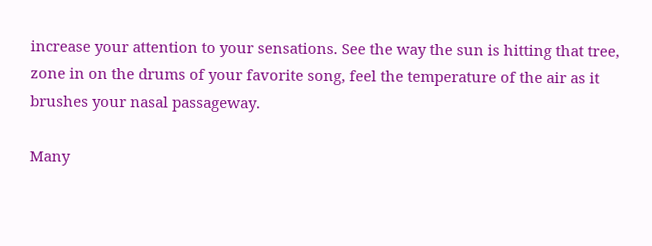increase your attention to your sensations. See the way the sun is hitting that tree, zone in on the drums of your favorite song, feel the temperature of the air as it brushes your nasal passageway.

Many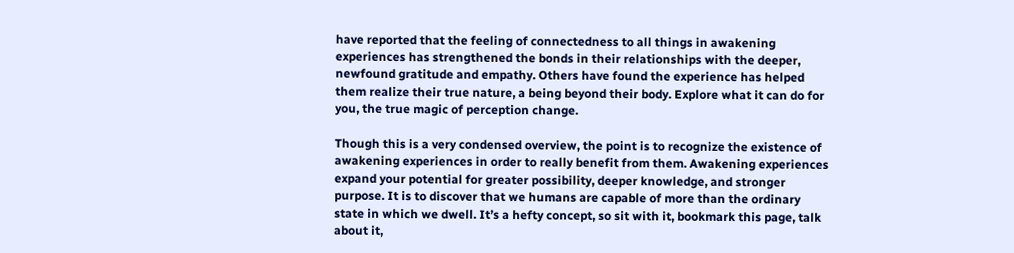have reported that the feeling of connectedness to all things in awakening experiences has strengthened the bonds in their relationships with the deeper, newfound gratitude and empathy. Others have found the experience has helped them realize their true nature, a being beyond their body. Explore what it can do for you, the true magic of perception change.

Though this is a very condensed overview, the point is to recognize the existence of awakening experiences in order to really benefit from them. Awakening experiences expand your potential for greater possibility, deeper knowledge, and stronger purpose. It is to discover that we humans are capable of more than the ordinary state in which we dwell. It’s a hefty concept, so sit with it, bookmark this page, talk about it,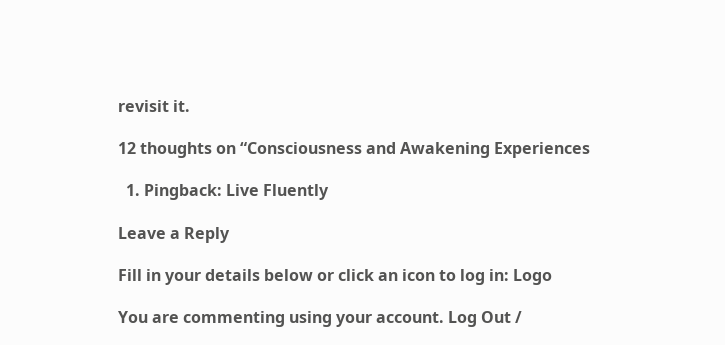revisit it.

12 thoughts on “Consciousness and Awakening Experiences

  1. Pingback: Live Fluently

Leave a Reply

Fill in your details below or click an icon to log in: Logo

You are commenting using your account. Log Out /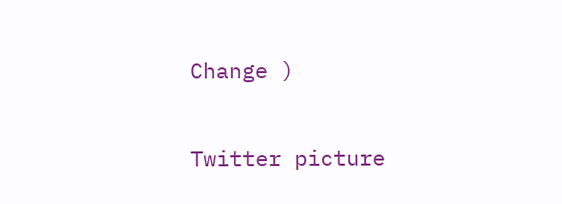Change )

Twitter picture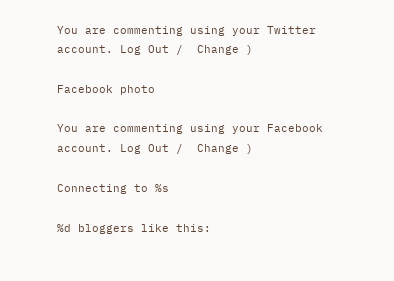You are commenting using your Twitter account. Log Out /  Change )

Facebook photo

You are commenting using your Facebook account. Log Out /  Change )

Connecting to %s

%d bloggers like this: